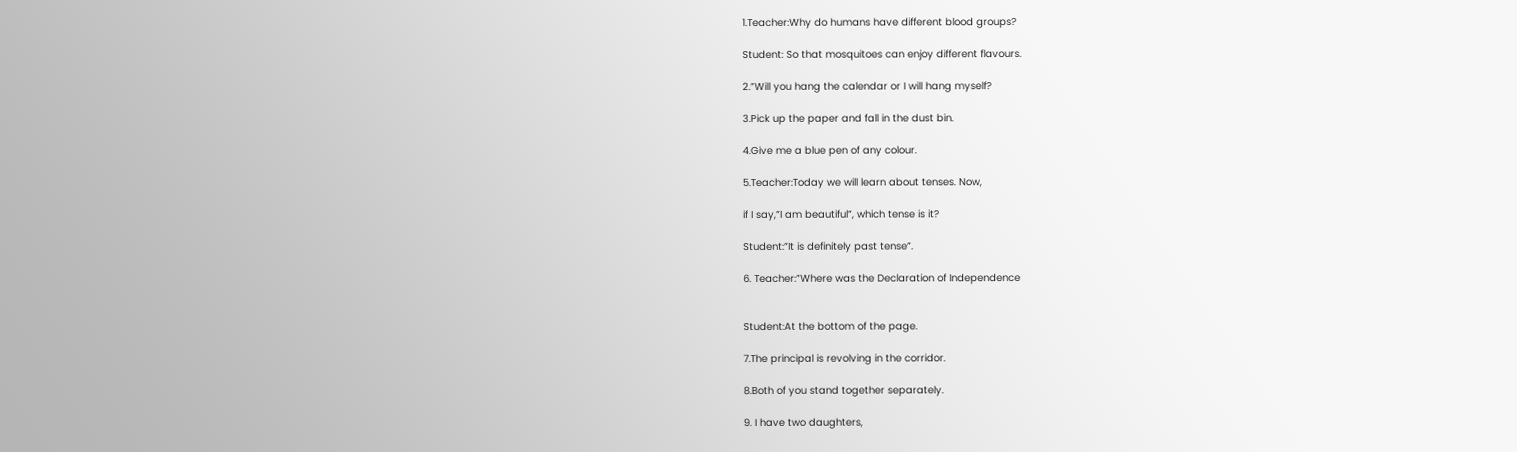1.Teacher:Why do humans have different blood groups?

Student: So that mosquitoes can enjoy different flavours.

2.”Will you hang the calendar or I will hang myself?

3.Pick up the paper and fall in the dust bin.

4.Give me a blue pen of any colour.

5.Teacher:Today we will learn about tenses. Now,

if I say,”I am beautiful”, which tense is it?

Student:”It is definitely past tense”.

6. Teacher:”Where was the Declaration of Independence


Student:At the bottom of the page.

7.The principal is revolving in the corridor.

8.Both of you stand together separately.

9. I have two daughters,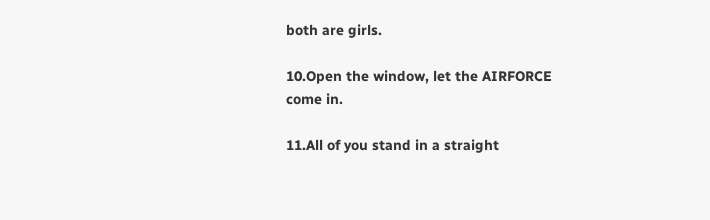both are girls.

10.Open the window, let the AIRFORCE come in.

11.All of you stand in a straight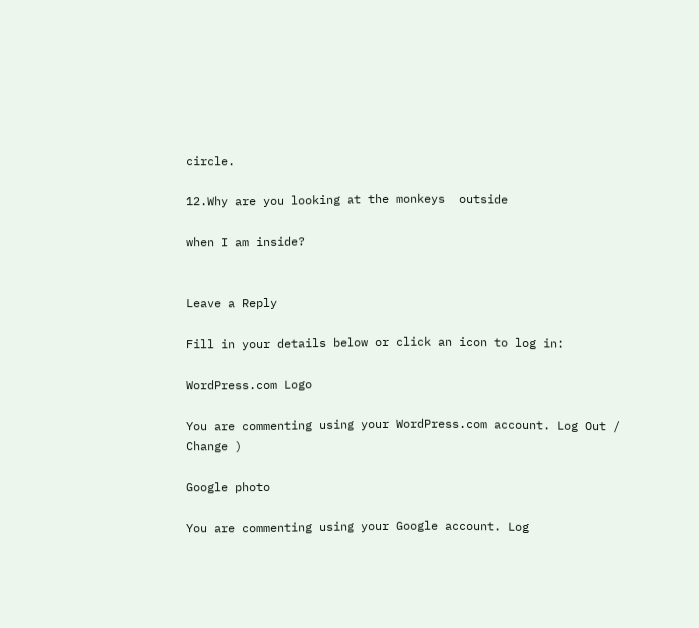circle.

12.Why are you looking at the monkeys  outside

when I am inside?


Leave a Reply

Fill in your details below or click an icon to log in:

WordPress.com Logo

You are commenting using your WordPress.com account. Log Out /  Change )

Google photo

You are commenting using your Google account. Log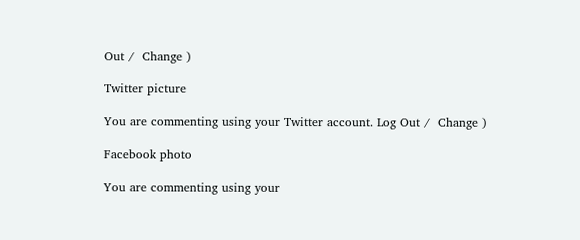Out /  Change )

Twitter picture

You are commenting using your Twitter account. Log Out /  Change )

Facebook photo

You are commenting using your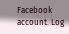Facebook account. Log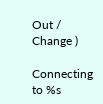Out /  Change )

Connecting to %s